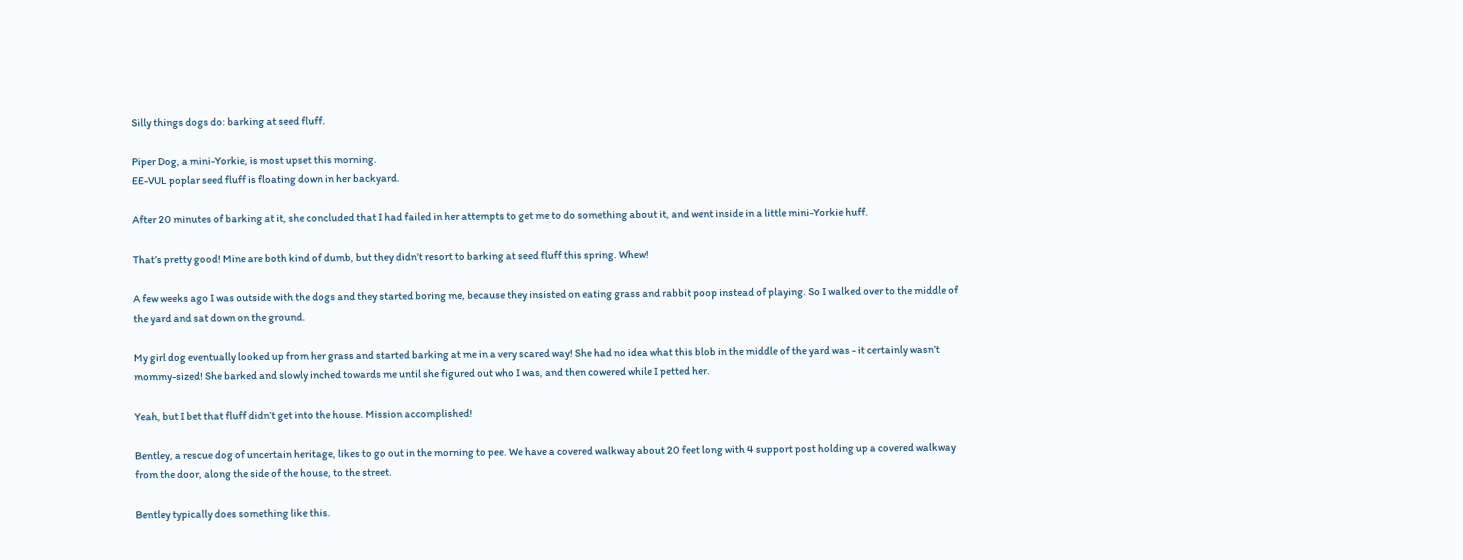Silly things dogs do: barking at seed fluff.

Piper Dog, a mini-Yorkie, is most upset this morning.
EE-VUL poplar seed fluff is floating down in her backyard.

After 20 minutes of barking at it, she concluded that I had failed in her attempts to get me to do something about it, and went inside in a little mini-Yorkie huff.

That’s pretty good! Mine are both kind of dumb, but they didn’t resort to barking at seed fluff this spring. Whew!

A few weeks ago I was outside with the dogs and they started boring me, because they insisted on eating grass and rabbit poop instead of playing. So I walked over to the middle of the yard and sat down on the ground.

My girl dog eventually looked up from her grass and started barking at me in a very scared way! She had no idea what this blob in the middle of the yard was - it certainly wasn’t mommy-sized! She barked and slowly inched towards me until she figured out who I was, and then cowered while I petted her.

Yeah, but I bet that fluff didn’t get into the house. Mission accomplished!

Bentley, a rescue dog of uncertain heritage, likes to go out in the morning to pee. We have a covered walkway about 20 feet long with 4 support post holding up a covered walkway from the door, along the side of the house, to the street.

Bentley typically does something like this.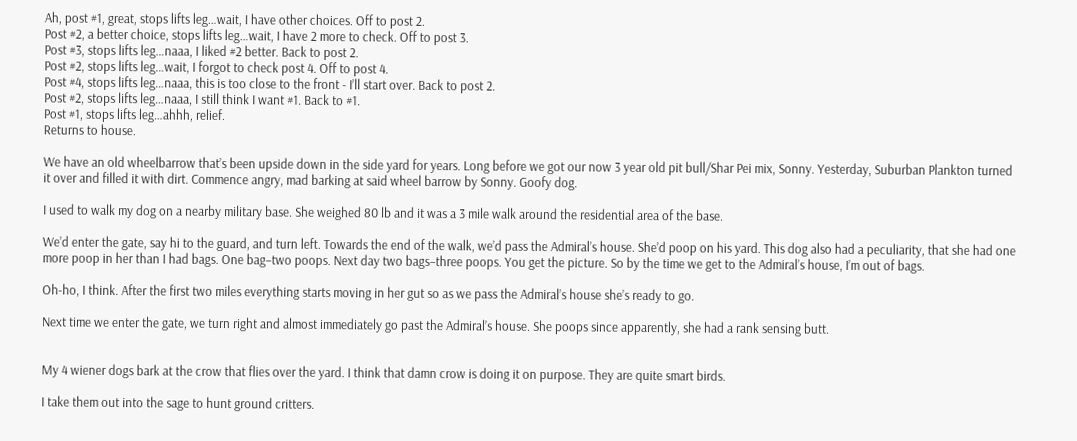Ah, post #1, great, stops lifts leg…wait, I have other choices. Off to post 2.
Post #2, a better choice, stops lifts leg…wait, I have 2 more to check. Off to post 3.
Post #3, stops lifts leg…naaa, I liked #2 better. Back to post 2.
Post #2, stops lifts leg…wait, I forgot to check post 4. Off to post 4.
Post #4, stops lifts leg…naaa, this is too close to the front - I’ll start over. Back to post 2.
Post #2, stops lifts leg…naaa, I still think I want #1. Back to #1.
Post #1, stops lifts leg…ahhh, relief.
Returns to house.

We have an old wheelbarrow that’s been upside down in the side yard for years. Long before we got our now 3 year old pit bull/Shar Pei mix, Sonny. Yesterday, Suburban Plankton turned it over and filled it with dirt. Commence angry, mad barking at said wheel barrow by Sonny. Goofy dog.

I used to walk my dog on a nearby military base. She weighed 80 lb and it was a 3 mile walk around the residential area of the base.

We’d enter the gate, say hi to the guard, and turn left. Towards the end of the walk, we’d pass the Admiral’s house. She’d poop on his yard. This dog also had a peculiarity, that she had one more poop in her than I had bags. One bag–two poops. Next day two bags–three poops. You get the picture. So by the time we get to the Admiral’s house, I’m out of bags.

Oh-ho, I think. After the first two miles everything starts moving in her gut so as we pass the Admiral’s house she’s ready to go.

Next time we enter the gate, we turn right and almost immediately go past the Admiral’s house. She poops since apparently, she had a rank sensing butt.


My 4 wiener dogs bark at the crow that flies over the yard. I think that damn crow is doing it on purpose. They are quite smart birds.

I take them out into the sage to hunt ground critters.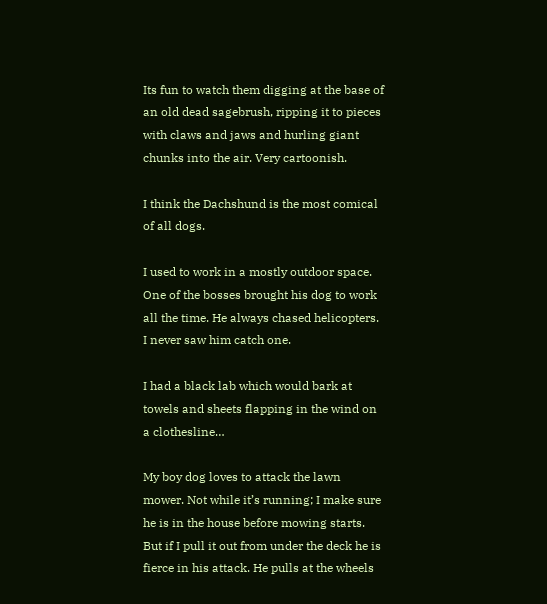Its fun to watch them digging at the base of an old dead sagebrush, ripping it to pieces with claws and jaws and hurling giant chunks into the air. Very cartoonish.

I think the Dachshund is the most comical of all dogs.

I used to work in a mostly outdoor space. One of the bosses brought his dog to work all the time. He always chased helicopters. I never saw him catch one.

I had a black lab which would bark at towels and sheets flapping in the wind on a clothesline…

My boy dog loves to attack the lawn mower. Not while it’s running; I make sure he is in the house before mowing starts. But if I pull it out from under the deck he is fierce in his attack. He pulls at the wheels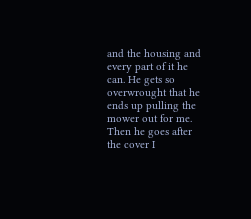and the housing and every part of it he can. He gets so overwrought that he ends up pulling the mower out for me. Then he goes after the cover I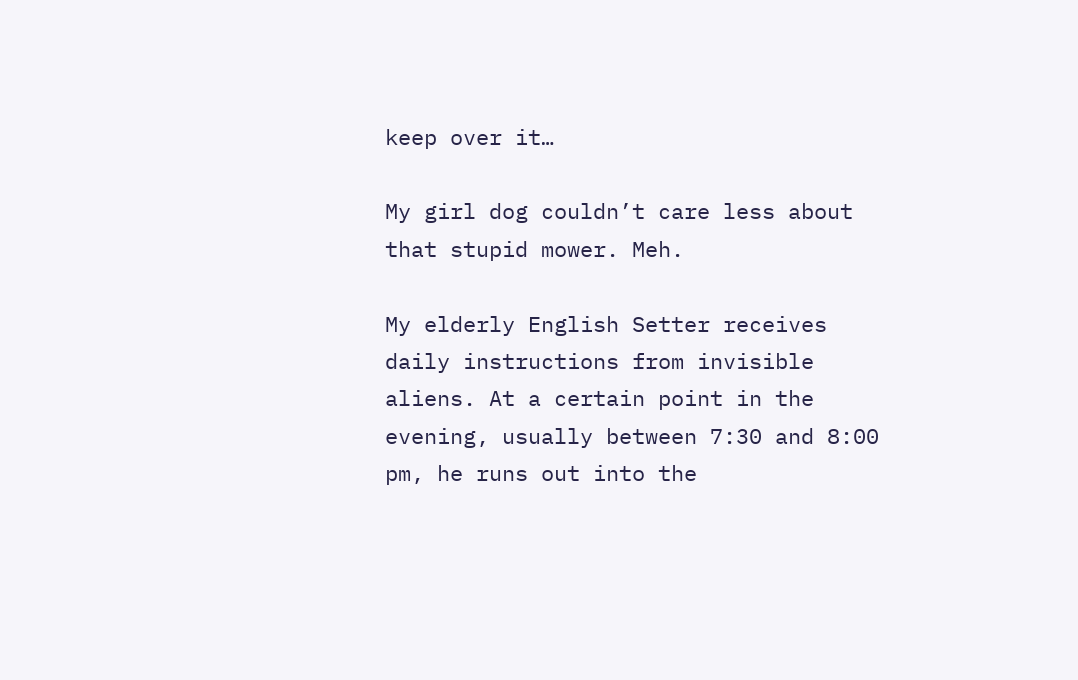keep over it…

My girl dog couldn’t care less about that stupid mower. Meh.

My elderly English Setter receives daily instructions from invisible aliens. At a certain point in the evening, usually between 7:30 and 8:00 pm, he runs out into the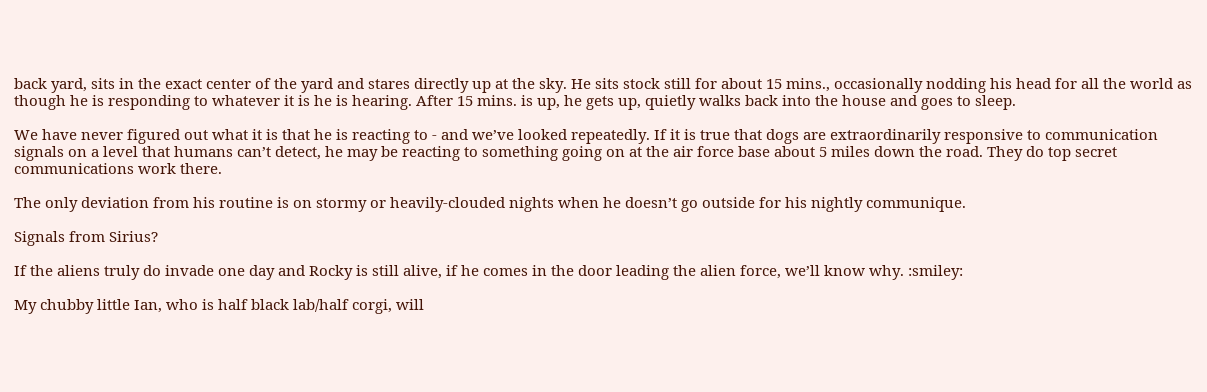back yard, sits in the exact center of the yard and stares directly up at the sky. He sits stock still for about 15 mins., occasionally nodding his head for all the world as though he is responding to whatever it is he is hearing. After 15 mins. is up, he gets up, quietly walks back into the house and goes to sleep.

We have never figured out what it is that he is reacting to - and we’ve looked repeatedly. If it is true that dogs are extraordinarily responsive to communication signals on a level that humans can’t detect, he may be reacting to something going on at the air force base about 5 miles down the road. They do top secret communications work there.

The only deviation from his routine is on stormy or heavily-clouded nights when he doesn’t go outside for his nightly communique.

Signals from Sirius?

If the aliens truly do invade one day and Rocky is still alive, if he comes in the door leading the alien force, we’ll know why. :smiley:

My chubby little Ian, who is half black lab/half corgi, will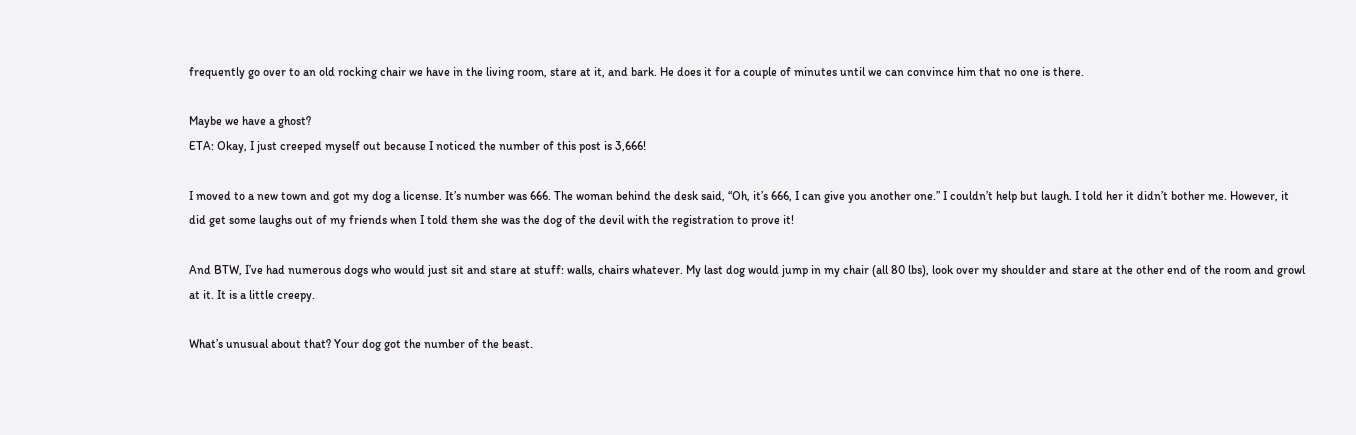frequently go over to an old rocking chair we have in the living room, stare at it, and bark. He does it for a couple of minutes until we can convince him that no one is there.

Maybe we have a ghost?
ETA: Okay, I just creeped myself out because I noticed the number of this post is 3,666!

I moved to a new town and got my dog a license. It’s number was 666. The woman behind the desk said, “Oh, it’s 666, I can give you another one.” I couldn’t help but laugh. I told her it didn’t bother me. However, it did get some laughs out of my friends when I told them she was the dog of the devil with the registration to prove it!

And BTW, I’ve had numerous dogs who would just sit and stare at stuff: walls, chairs whatever. My last dog would jump in my chair (all 80 lbs), look over my shoulder and stare at the other end of the room and growl at it. It is a little creepy.

What’s unusual about that? Your dog got the number of the beast.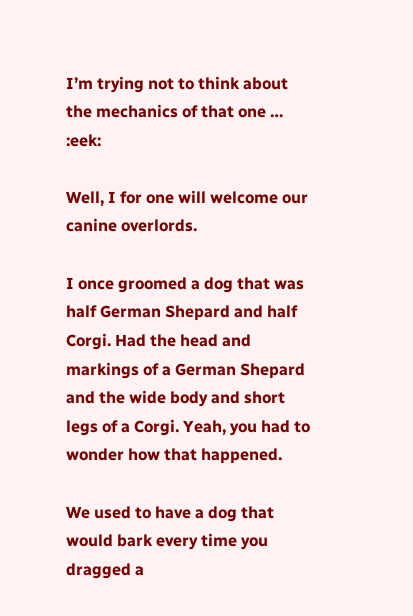I’m trying not to think about the mechanics of that one … :eek:

Well, I for one will welcome our canine overlords.

I once groomed a dog that was half German Shepard and half Corgi. Had the head and markings of a German Shepard and the wide body and short legs of a Corgi. Yeah, you had to wonder how that happened.

We used to have a dog that would bark every time you dragged a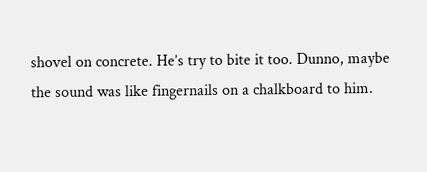shovel on concrete. He’s try to bite it too. Dunno, maybe the sound was like fingernails on a chalkboard to him.